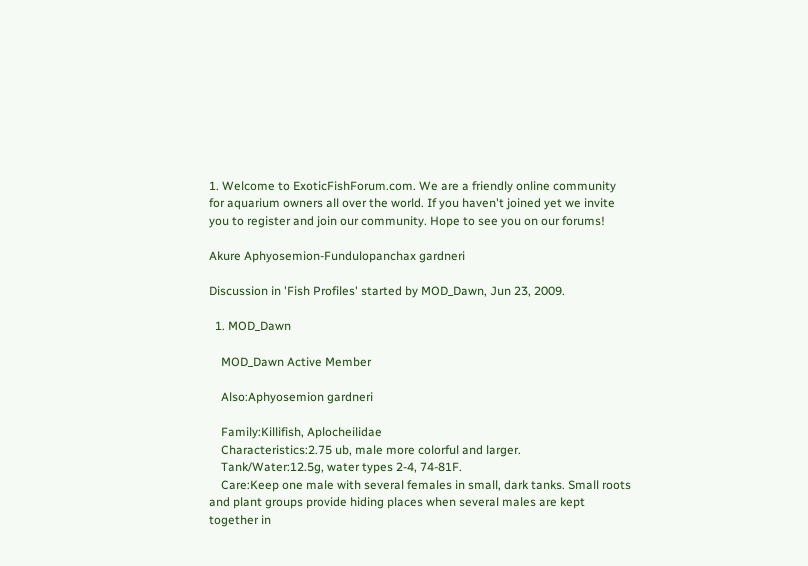1. Welcome to ExoticFishForum.com. We are a friendly online community for aquarium owners all over the world. If you haven't joined yet we invite you to register and join our community. Hope to see you on our forums!

Akure Aphyosemion-Fundulopanchax gardneri

Discussion in 'Fish Profiles' started by MOD_Dawn, Jun 23, 2009.

  1. MOD_Dawn

    MOD_Dawn Active Member

    Also:Aphyosemion gardneri

    Family:Killifish, Aplocheilidae
    Characteristics:2.75 ub, male more colorful and larger.
    Tank/Water:12.5g, water types 2-4, 74-81F.
    Care:Keep one male with several females in small, dark tanks. Small roots and plant groups provide hiding places when several males are kept together in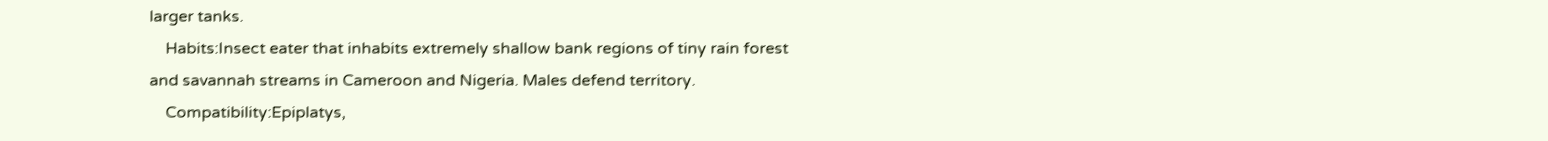larger tanks.
    Habits:Insect eater that inhabits extremely shallow bank regions of tiny rain forest and savannah streams in Cameroon and Nigeria. Males defend territory.
    Compatibility:Epiplatys,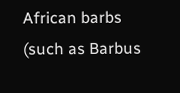African barbs (such as Barbus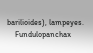barilioides), lampeyes.
    Fundulopanchax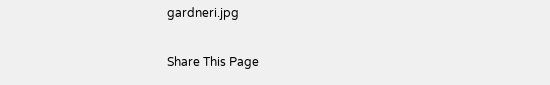gardneri.jpg

Share This Page